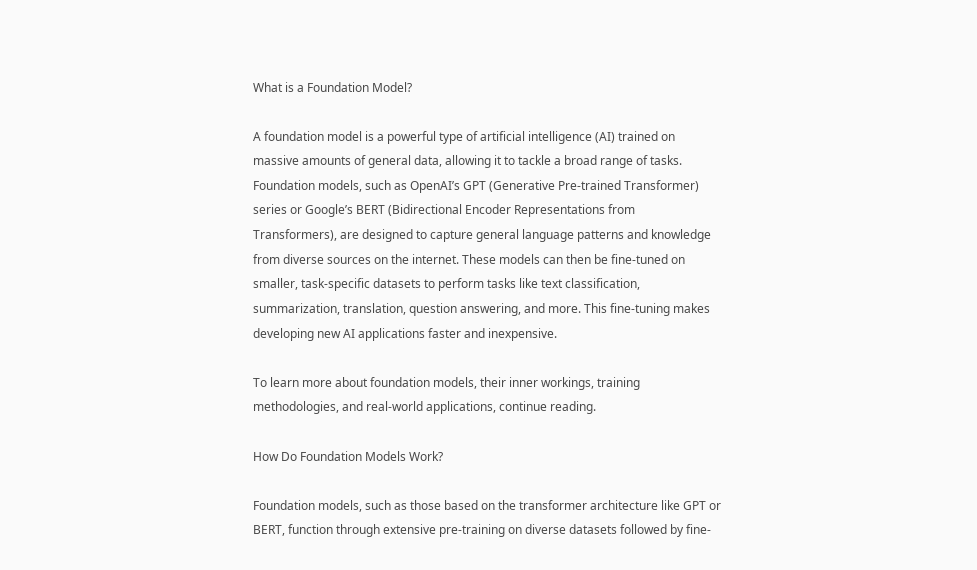What is a Foundation Model?

A foundation model is a powerful type of artificial intelligence (AI) trained on massive amounts of general data, allowing it to tackle a broad range of tasks. Foundation models, such as OpenAI’s GPT (Generative Pre-trained Transformer) series or Google’s BERT (Bidirectional Encoder Representations from Transformers), are designed to capture general language patterns and knowledge from diverse sources on the internet. These models can then be fine-tuned on smaller, task-specific datasets to perform tasks like text classification, summarization, translation, question answering, and more. This fine-tuning makes developing new AI applications faster and inexpensive.

To learn more about foundation models, their inner workings, training methodologies, and real-world applications, continue reading.

How Do Foundation Models Work?

Foundation models, such as those based on the transformer architecture like GPT or BERT, function through extensive pre-training on diverse datasets followed by fine-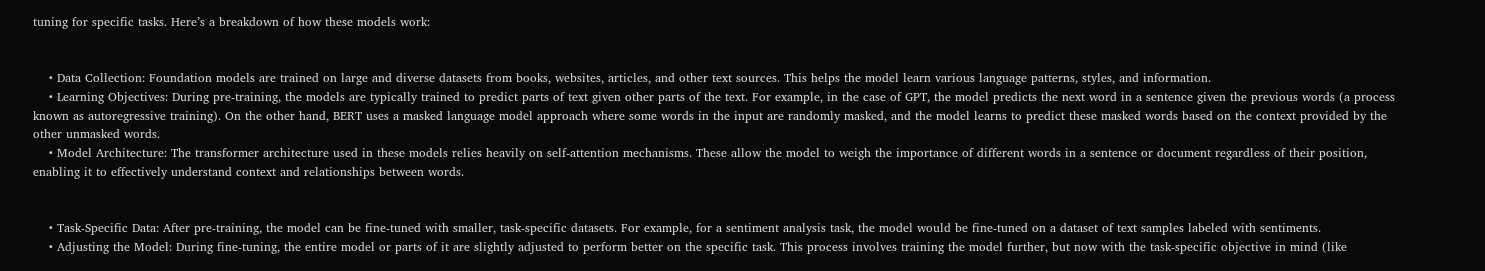tuning for specific tasks. Here’s a breakdown of how these models work:


    • Data Collection: Foundation models are trained on large and diverse datasets from books, websites, articles, and other text sources. This helps the model learn various language patterns, styles, and information.
    • Learning Objectives: During pre-training, the models are typically trained to predict parts of text given other parts of the text. For example, in the case of GPT, the model predicts the next word in a sentence given the previous words (a process known as autoregressive training). On the other hand, BERT uses a masked language model approach where some words in the input are randomly masked, and the model learns to predict these masked words based on the context provided by the other unmasked words.
    • Model Architecture: The transformer architecture used in these models relies heavily on self-attention mechanisms. These allow the model to weigh the importance of different words in a sentence or document regardless of their position, enabling it to effectively understand context and relationships between words.


    • Task-Specific Data: After pre-training, the model can be fine-tuned with smaller, task-specific datasets. For example, for a sentiment analysis task, the model would be fine-tuned on a dataset of text samples labeled with sentiments.
    • Adjusting the Model: During fine-tuning, the entire model or parts of it are slightly adjusted to perform better on the specific task. This process involves training the model further, but now with the task-specific objective in mind (like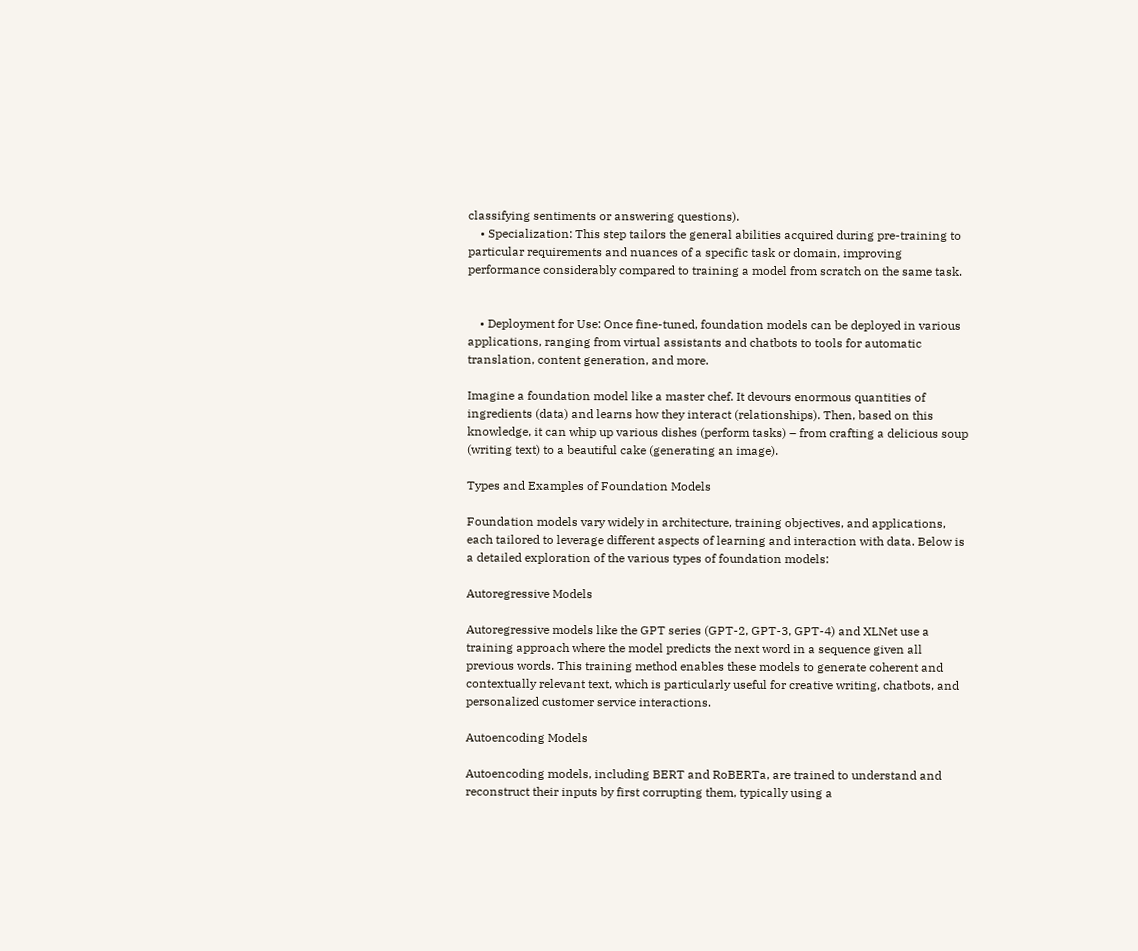classifying sentiments or answering questions).
    • Specialization: This step tailors the general abilities acquired during pre-training to particular requirements and nuances of a specific task or domain, improving performance considerably compared to training a model from scratch on the same task.


    • Deployment for Use: Once fine-tuned, foundation models can be deployed in various applications, ranging from virtual assistants and chatbots to tools for automatic translation, content generation, and more.

Imagine a foundation model like a master chef. It devours enormous quantities of ingredients (data) and learns how they interact (relationships). Then, based on this knowledge, it can whip up various dishes (perform tasks) – from crafting a delicious soup (writing text) to a beautiful cake (generating an image).

Types and Examples of Foundation Models

Foundation models vary widely in architecture, training objectives, and applications, each tailored to leverage different aspects of learning and interaction with data. Below is a detailed exploration of the various types of foundation models:

Autoregressive Models

Autoregressive models like the GPT series (GPT-2, GPT-3, GPT-4) and XLNet use a training approach where the model predicts the next word in a sequence given all previous words. This training method enables these models to generate coherent and contextually relevant text, which is particularly useful for creative writing, chatbots, and personalized customer service interactions.

Autoencoding Models

Autoencoding models, including BERT and RoBERTa, are trained to understand and reconstruct their inputs by first corrupting them, typically using a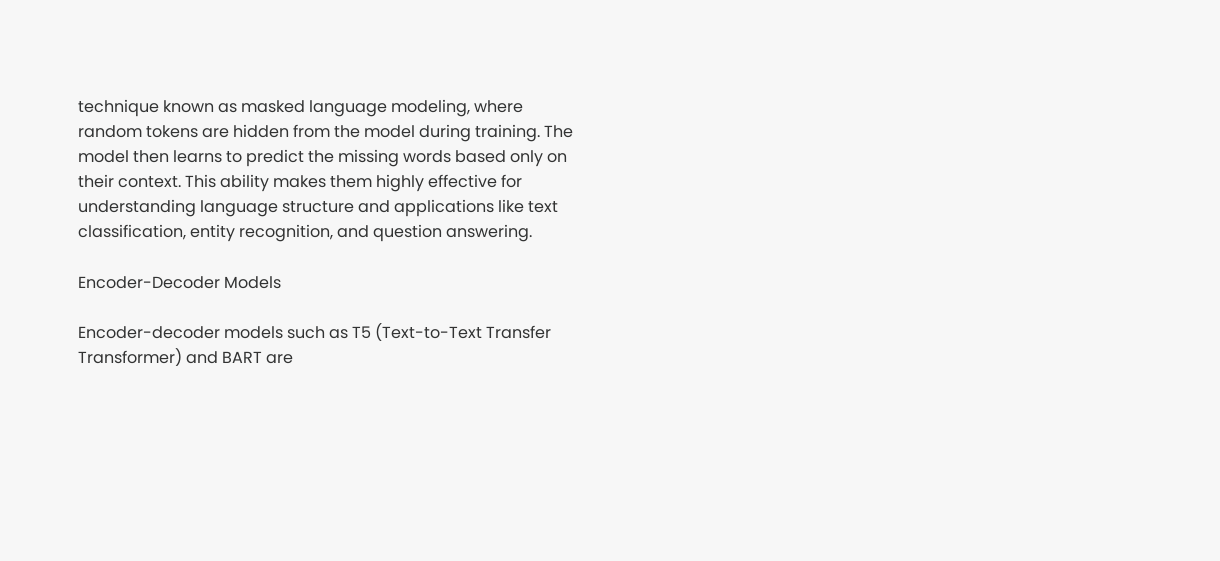technique known as masked language modeling, where random tokens are hidden from the model during training. The model then learns to predict the missing words based only on their context. This ability makes them highly effective for understanding language structure and applications like text classification, entity recognition, and question answering.

Encoder-Decoder Models

Encoder-decoder models such as T5 (Text-to-Text Transfer Transformer) and BART are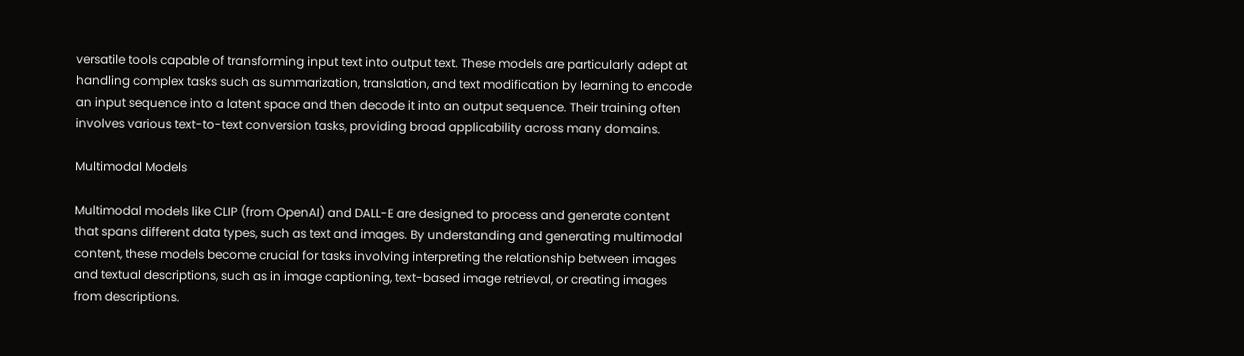versatile tools capable of transforming input text into output text. These models are particularly adept at handling complex tasks such as summarization, translation, and text modification by learning to encode an input sequence into a latent space and then decode it into an output sequence. Their training often involves various text-to-text conversion tasks, providing broad applicability across many domains.

Multimodal Models

Multimodal models like CLIP (from OpenAI) and DALL-E are designed to process and generate content that spans different data types, such as text and images. By understanding and generating multimodal content, these models become crucial for tasks involving interpreting the relationship between images and textual descriptions, such as in image captioning, text-based image retrieval, or creating images from descriptions.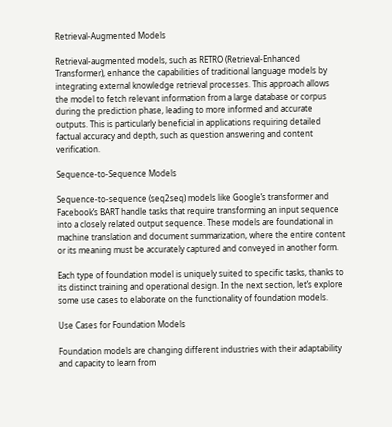Retrieval-Augmented Models

Retrieval-augmented models, such as RETRO (Retrieval-Enhanced Transformer), enhance the capabilities of traditional language models by integrating external knowledge retrieval processes. This approach allows the model to fetch relevant information from a large database or corpus during the prediction phase, leading to more informed and accurate outputs. This is particularly beneficial in applications requiring detailed factual accuracy and depth, such as question answering and content verification.

Sequence-to-Sequence Models

Sequence-to-sequence (seq2seq) models like Google’s transformer and Facebook’s BART handle tasks that require transforming an input sequence into a closely related output sequence. These models are foundational in machine translation and document summarization, where the entire content or its meaning must be accurately captured and conveyed in another form.

Each type of foundation model is uniquely suited to specific tasks, thanks to its distinct training and operational design. In the next section, let’s explore some use cases to elaborate on the functionality of foundation models.

Use Cases for Foundation Models

Foundation models are changing different industries with their adaptability and capacity to learn from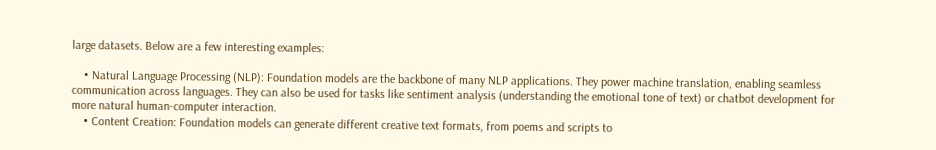large datasets. Below are a few interesting examples:

    • Natural Language Processing (NLP): Foundation models are the backbone of many NLP applications. They power machine translation, enabling seamless communication across languages. They can also be used for tasks like sentiment analysis (understanding the emotional tone of text) or chatbot development for more natural human-computer interaction.
    • Content Creation: Foundation models can generate different creative text formats, from poems and scripts to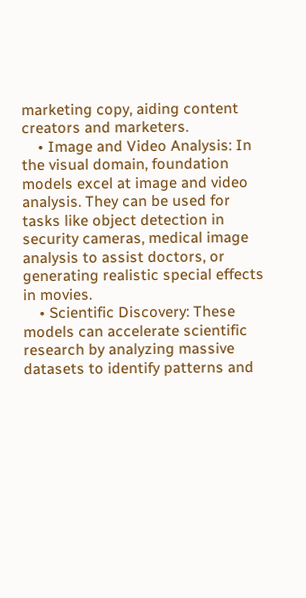marketing copy, aiding content creators and marketers.
    • Image and Video Analysis: In the visual domain, foundation models excel at image and video analysis. They can be used for tasks like object detection in security cameras, medical image analysis to assist doctors, or generating realistic special effects in movies.
    • Scientific Discovery: These models can accelerate scientific research by analyzing massive datasets to identify patterns and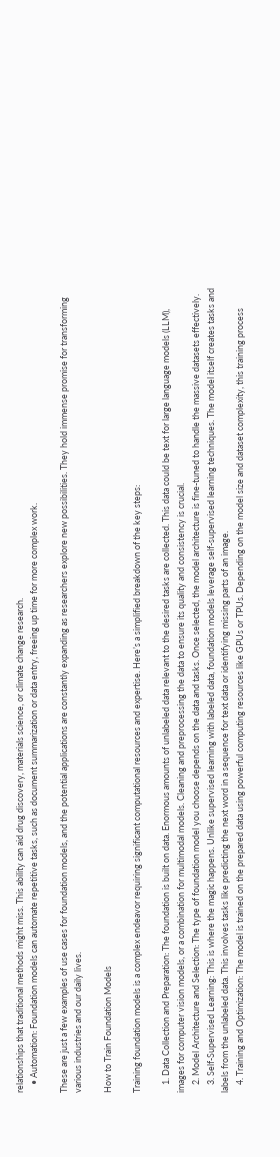relationships that traditional methods might miss. This ability can aid drug discovery, materials science, or climate change research.
    • Automation: Foundation models can automate repetitive tasks, such as document summarization or data entry, freeing up time for more complex work.

These are just a few examples of use cases for foundation models, and the potential applications are constantly expanding as researchers explore new possibilities. They hold immense promise for transforming various industries and our daily lives.

How to Train Foundation Models

Training foundation models is a complex endeavor requiring significant computational resources and expertise. Here’s a simplified breakdown of the key steps:

    1. Data Collection and Preparation: The foundation is built on data. Enormous amounts of unlabeled data relevant to the desired tasks are collected. This data could be text for large language models (LLM), images for computer vision models, or a combination for multimodal models. Cleaning and preprocessing the data to ensure its quality and consistency is crucial.
    2. Model Architecture and Selection: The type of foundation model you choose depends on the data and tasks. Once selected, the model architecture is fine-tuned to handle the massive datasets effectively.
    3. Self-Supervised Learning: This is where the magic happens. Unlike supervised learning with labeled data, foundation models leverage self-supervised learning techniques. The model itself creates tasks and labels from the unlabeled data. This involves tasks like predicting the next word in a sequence for text data or identifying missing parts of an image.
    4. Training and Optimization: The model is trained on the prepared data using powerful computing resources like GPUs or TPUs. Depending on the model size and dataset complexity, this training process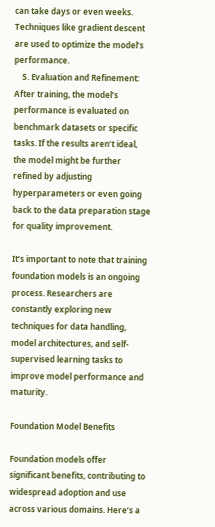can take days or even weeks. Techniques like gradient descent are used to optimize the model’s performance.
    5. Evaluation and Refinement: After training, the model’s performance is evaluated on benchmark datasets or specific tasks. If the results aren’t ideal, the model might be further refined by adjusting hyperparameters or even going back to the data preparation stage for quality improvement.

It’s important to note that training foundation models is an ongoing process. Researchers are constantly exploring new techniques for data handling, model architectures, and self-supervised learning tasks to improve model performance and maturity.

Foundation Model Benefits

Foundation models offer significant benefits, contributing to widespread adoption and use across various domains. Here’s a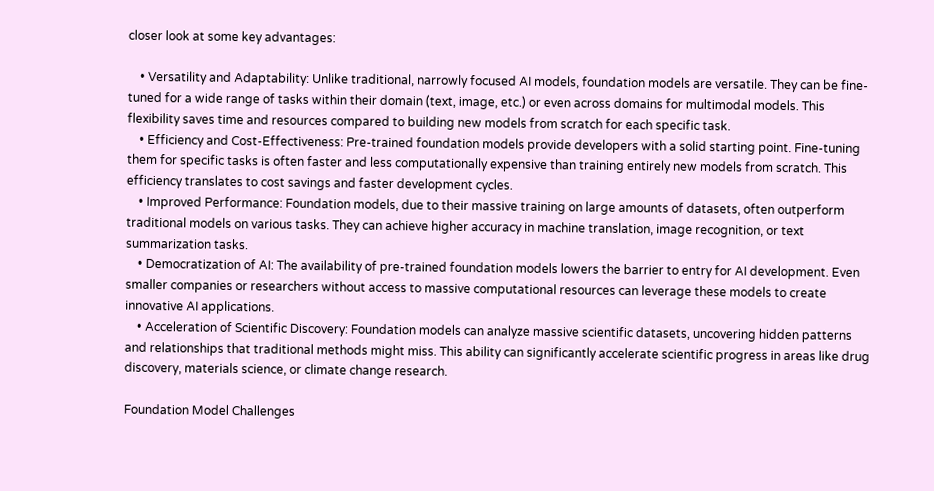closer look at some key advantages:

    • Versatility and Adaptability: Unlike traditional, narrowly focused AI models, foundation models are versatile. They can be fine-tuned for a wide range of tasks within their domain (text, image, etc.) or even across domains for multimodal models. This flexibility saves time and resources compared to building new models from scratch for each specific task.
    • Efficiency and Cost-Effectiveness: Pre-trained foundation models provide developers with a solid starting point. Fine-tuning them for specific tasks is often faster and less computationally expensive than training entirely new models from scratch. This efficiency translates to cost savings and faster development cycles.
    • Improved Performance: Foundation models, due to their massive training on large amounts of datasets, often outperform traditional models on various tasks. They can achieve higher accuracy in machine translation, image recognition, or text summarization tasks.
    • Democratization of AI: The availability of pre-trained foundation models lowers the barrier to entry for AI development. Even smaller companies or researchers without access to massive computational resources can leverage these models to create innovative AI applications.
    • Acceleration of Scientific Discovery: Foundation models can analyze massive scientific datasets, uncovering hidden patterns and relationships that traditional methods might miss. This ability can significantly accelerate scientific progress in areas like drug discovery, materials science, or climate change research.

Foundation Model Challenges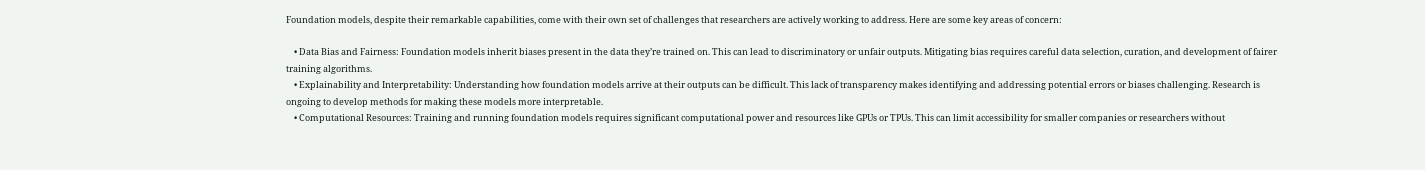Foundation models, despite their remarkable capabilities, come with their own set of challenges that researchers are actively working to address. Here are some key areas of concern:

    • Data Bias and Fairness: Foundation models inherit biases present in the data they’re trained on. This can lead to discriminatory or unfair outputs. Mitigating bias requires careful data selection, curation, and development of fairer training algorithms.
    • Explainability and Interpretability: Understanding how foundation models arrive at their outputs can be difficult. This lack of transparency makes identifying and addressing potential errors or biases challenging. Research is ongoing to develop methods for making these models more interpretable.
    • Computational Resources: Training and running foundation models requires significant computational power and resources like GPUs or TPUs. This can limit accessibility for smaller companies or researchers without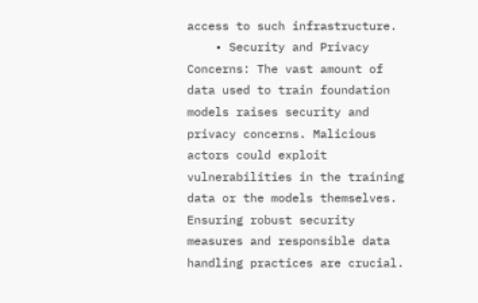access to such infrastructure.
    • Security and Privacy Concerns: The vast amount of data used to train foundation models raises security and privacy concerns. Malicious actors could exploit vulnerabilities in the training data or the models themselves. Ensuring robust security measures and responsible data handling practices are crucial.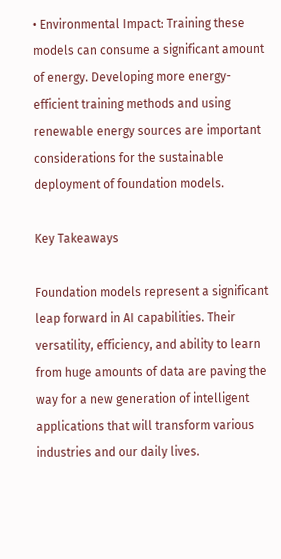• Environmental Impact: Training these models can consume a significant amount of energy. Developing more energy-efficient training methods and using renewable energy sources are important considerations for the sustainable deployment of foundation models.

Key Takeaways

Foundation models represent a significant leap forward in AI capabilities. Their versatility, efficiency, and ability to learn from huge amounts of data are paving the way for a new generation of intelligent applications that will transform various industries and our daily lives.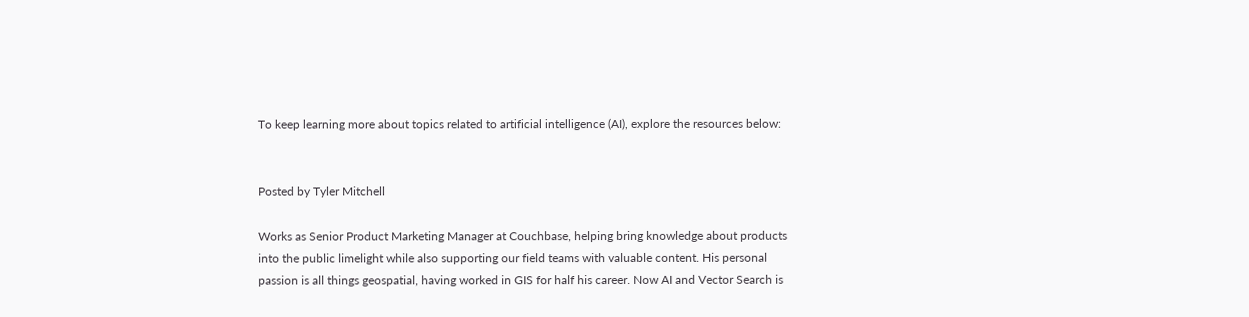To keep learning more about topics related to artificial intelligence (AI), explore the resources below:


Posted by Tyler Mitchell

Works as Senior Product Marketing Manager at Couchbase, helping bring knowledge about products into the public limelight while also supporting our field teams with valuable content. His personal passion is all things geospatial, having worked in GIS for half his career. Now AI and Vector Search is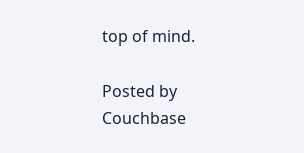top of mind.

Posted by Couchbase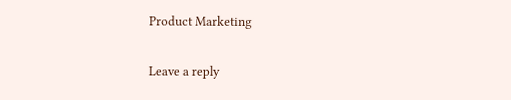Product Marketing

Leave a reply